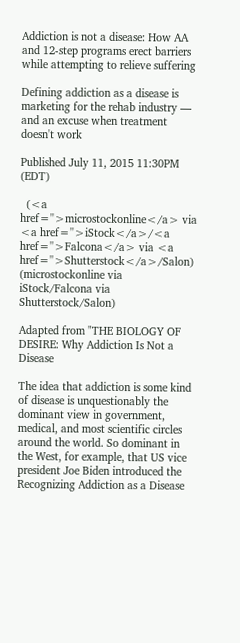Addiction is not a disease: How AA and 12-step programs erect barriers while attempting to relieve suffering

Defining addiction as a disease is marketing for the rehab industry — and an excuse when treatment doesn't work

Published July 11, 2015 11:30PM (EDT)

  (<a href=''>microstockonline</a> via <a href=''>iStock</a>/<a href=''>Falcona</a> via <a href=''>Shutterstock</a>/Salon)
(microstockonline via iStock/Falcona via Shutterstock/Salon)

Adapted from "THE BIOLOGY OF DESIRE: Why Addiction Is Not a Disease

The idea that addiction is some kind of disease is unquestionably the dominant view in government, medical, and most scientific circles around the world. So dominant in the West, for example, that US vice president Joe Biden introduced the Recognizing Addiction as a Disease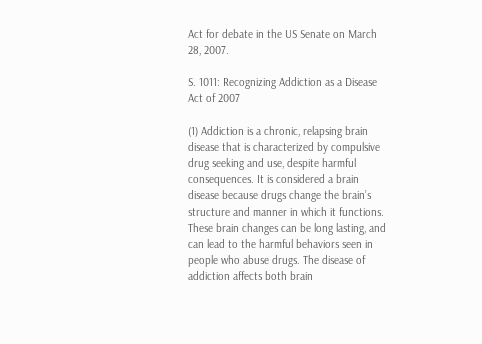Act for debate in the US Senate on March 28, 2007.

S. 1011: Recognizing Addiction as a Disease Act of 2007

(1) Addiction is a chronic, relapsing brain disease that is characterized by compulsive drug seeking and use, despite harmful consequences. It is considered a brain disease because drugs change the brain’s structure and manner in which it functions. These brain changes can be long lasting, and can lead to the harmful behaviors seen in people who abuse drugs. The disease of addiction affects both brain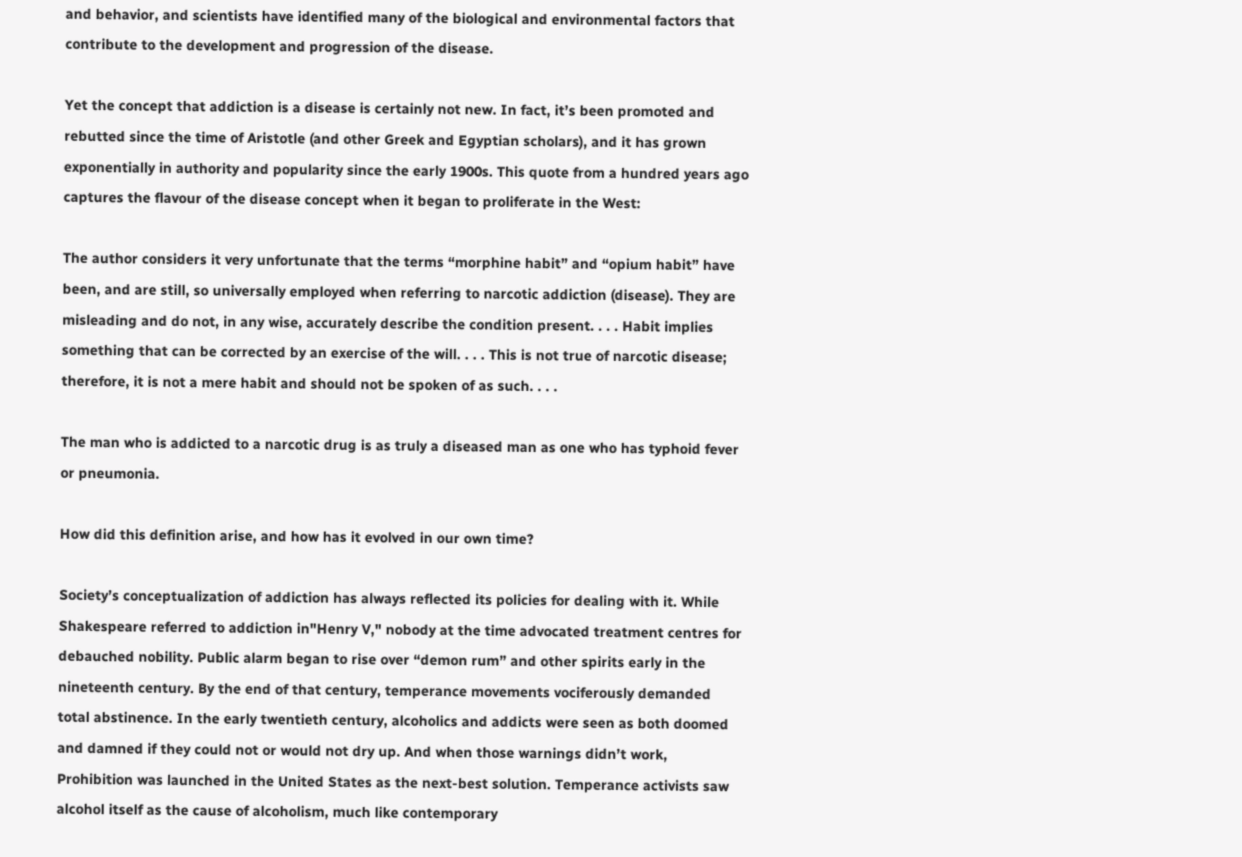and behavior, and scientists have identified many of the biological and environmental factors that contribute to the development and progression of the disease.

Yet the concept that addiction is a disease is certainly not new. In fact, it’s been promoted and rebutted since the time of Aristotle (and other Greek and Egyptian scholars), and it has grown exponentially in authority and popularity since the early 1900s. This quote from a hundred years ago captures the flavour of the disease concept when it began to proliferate in the West:

The author considers it very unfortunate that the terms “morphine habit” and “opium habit” have been, and are still, so universally employed when referring to narcotic addiction (disease). They are misleading and do not, in any wise, accurately describe the condition present. . . . Habit implies something that can be corrected by an exercise of the will. . . . This is not true of narcotic disease; therefore, it is not a mere habit and should not be spoken of as such. . . .

The man who is addicted to a narcotic drug is as truly a diseased man as one who has typhoid fever or pneumonia.

How did this definition arise, and how has it evolved in our own time?

Society’s conceptualization of addiction has always reflected its policies for dealing with it. While Shakespeare referred to addiction in"Henry V," nobody at the time advocated treatment centres for debauched nobility. Public alarm began to rise over “demon rum” and other spirits early in the nineteenth century. By the end of that century, temperance movements vociferously demanded total abstinence. In the early twentieth century, alcoholics and addicts were seen as both doomed and damned if they could not or would not dry up. And when those warnings didn’t work, Prohibition was launched in the United States as the next-best solution. Temperance activists saw alcohol itself as the cause of alcoholism, much like contemporary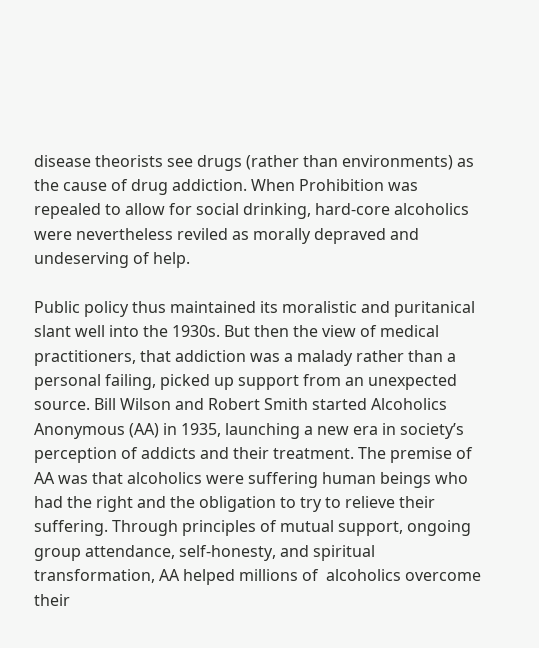disease theorists see drugs (rather than environments) as the cause of drug addiction. When Prohibition was repealed to allow for social drinking, hard-core alcoholics were nevertheless reviled as morally depraved and undeserving of help.

Public policy thus maintained its moralistic and puritanical slant well into the 1930s. But then the view of medical practitioners, that addiction was a malady rather than a personal failing, picked up support from an unexpected source. Bill Wilson and Robert Smith started Alcoholics Anonymous (AA) in 1935, launching a new era in society’s perception of addicts and their treatment. The premise of AA was that alcoholics were suffering human beings who had the right and the obligation to try to relieve their suffering. Through principles of mutual support, ongoing group attendance, self-honesty, and spiritual transformation, AA helped millions of  alcoholics overcome their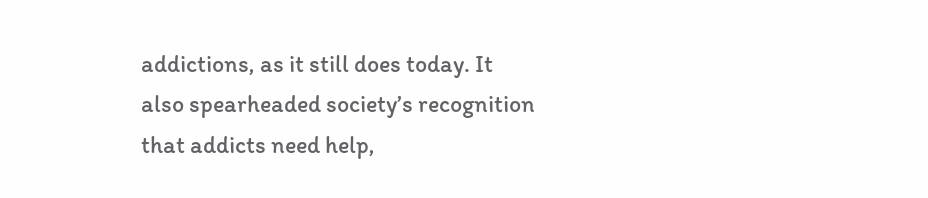addictions, as it still does today. It also spearheaded society’s recognition that addicts need help,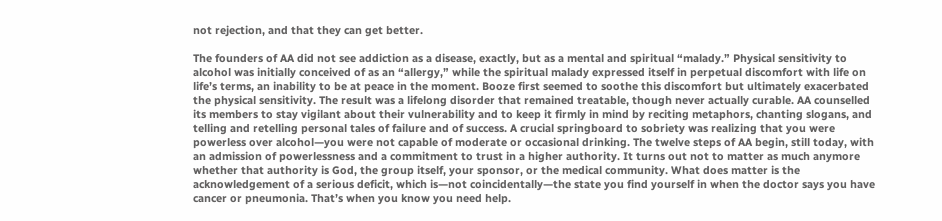not rejection, and that they can get better.

The founders of AA did not see addiction as a disease, exactly, but as a mental and spiritual “malady.” Physical sensitivity to alcohol was initially conceived of as an “allergy,” while the spiritual malady expressed itself in perpetual discomfort with life on life’s terms, an inability to be at peace in the moment. Booze first seemed to soothe this discomfort but ultimately exacerbated the physical sensitivity. The result was a lifelong disorder that remained treatable, though never actually curable. AA counselled its members to stay vigilant about their vulnerability and to keep it firmly in mind by reciting metaphors, chanting slogans, and telling and retelling personal tales of failure and of success. A crucial springboard to sobriety was realizing that you were powerless over alcohol—you were not capable of moderate or occasional drinking. The twelve steps of AA begin, still today, with an admission of powerlessness and a commitment to trust in a higher authority. It turns out not to matter as much anymore whether that authority is God, the group itself, your sponsor, or the medical community. What does matter is the acknowledgement of a serious deficit, which is—not coincidentally—the state you find yourself in when the doctor says you have cancer or pneumonia. That’s when you know you need help.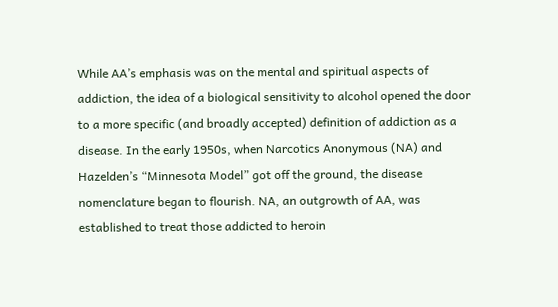While AA’s emphasis was on the mental and spiritual aspects of addiction, the idea of a biological sensitivity to alcohol opened the door to a more specific (and broadly accepted) definition of addiction as a disease. In the early 1950s, when Narcotics Anonymous (NA) and Hazelden’s “Minnesota Model” got off the ground, the disease nomenclature began to flourish. NA, an outgrowth of AA, was established to treat those addicted to heroin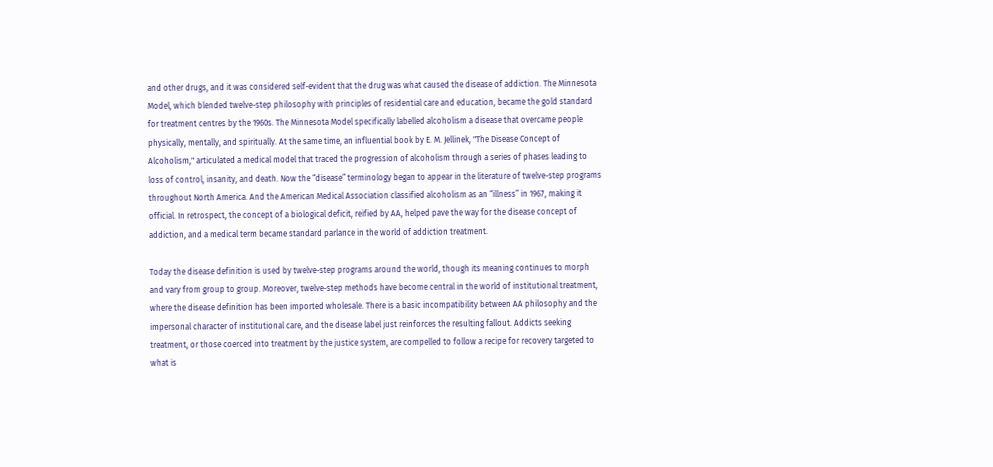and other drugs, and it was considered self-evident that the drug was what caused the disease of addiction. The Minnesota Model, which blended twelve-step philosophy with principles of residential care and education, became the gold standard for treatment centres by the 1960s. The Minnesota Model specifically labelled alcoholism a disease that overcame people physically, mentally, and spiritually. At the same time, an influential book by E. M. Jellinek, "The Disease Concept of Alcoholism," articulated a medical model that traced the progression of alcoholism through a series of phases leading to loss of control, insanity, and death. Now the “disease” terminology began to appear in the literature of twelve-step programs throughout North America. And the American Medical Association classified alcoholism as an “illness” in 1967, making it official. In retrospect, the concept of a biological deficit, reified by AA, helped pave the way for the disease concept of addiction, and a medical term became standard parlance in the world of addiction treatment.

Today the disease definition is used by twelve-step programs around the world, though its meaning continues to morph and vary from group to group. Moreover, twelve-step methods have become central in the world of institutional treatment, where the disease definition has been imported wholesale. There is a basic incompatibility between AA philosophy and the impersonal character of institutional care, and the disease label just reinforces the resulting fallout. Addicts seeking treatment, or those coerced into treatment by the justice system, are compelled to follow a recipe for recovery targeted to what is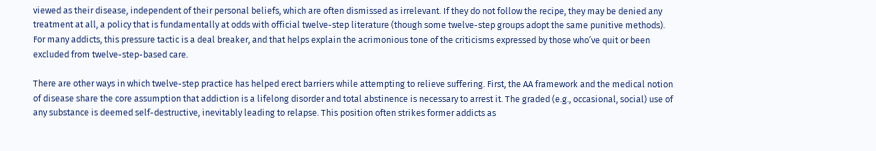viewed as their disease, independent of their personal beliefs, which are often dismissed as irrelevant. If they do not follow the recipe, they may be denied any treatment at all, a policy that is fundamentally at odds with official twelve-step literature (though some twelve-step groups adopt the same punitive methods). For many addicts, this pressure tactic is a deal breaker, and that helps explain the acrimonious tone of the criticisms expressed by those who’ve quit or been excluded from twelve-step-based care.

There are other ways in which twelve-step practice has helped erect barriers while attempting to relieve suffering. First, the AA framework and the medical notion of disease share the core assumption that addiction is a lifelong disorder and total abstinence is necessary to arrest it. The graded (e.g., occasional, social) use of any substance is deemed self-destructive, inevitably leading to relapse. This position often strikes former addicts as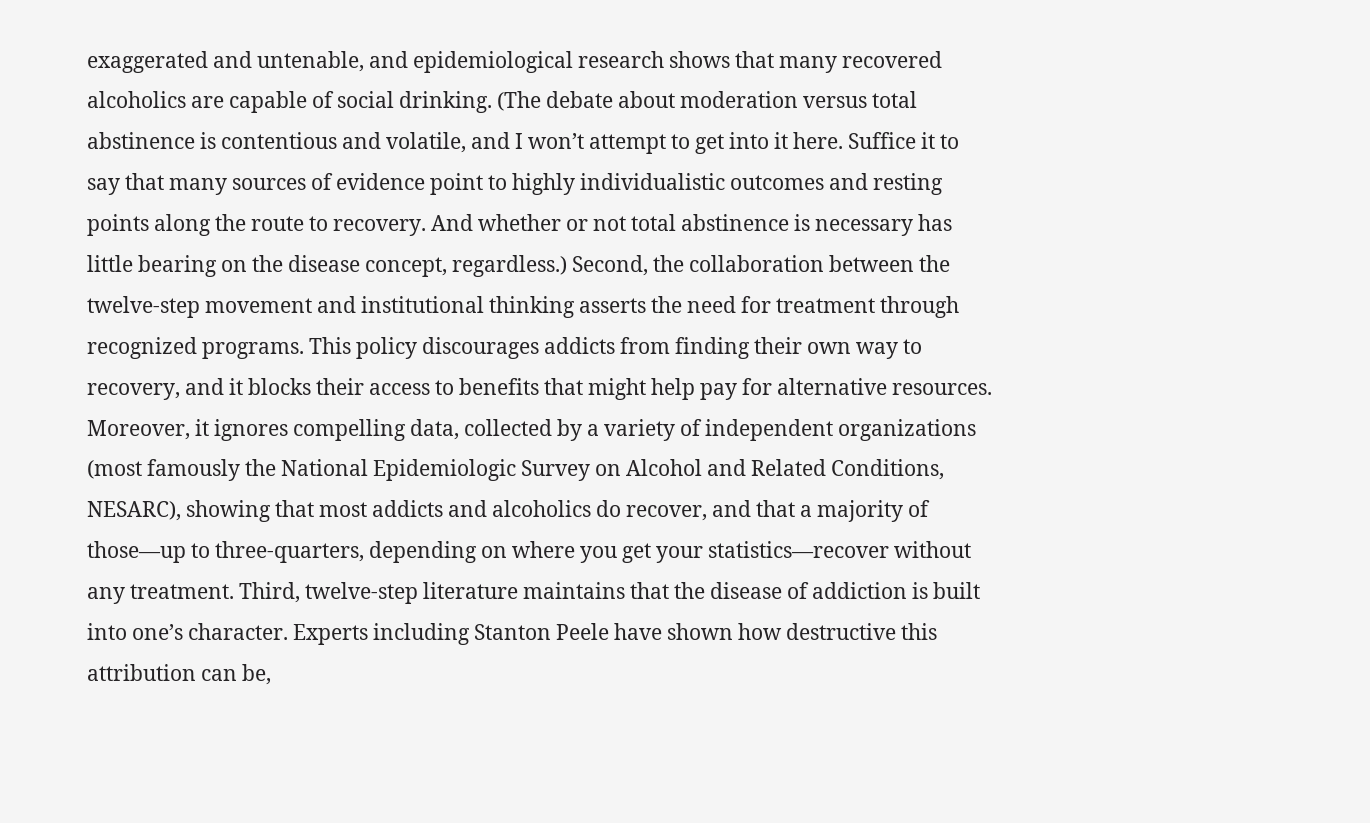exaggerated and untenable, and epidemiological research shows that many recovered alcoholics are capable of social drinking. (The debate about moderation versus total abstinence is contentious and volatile, and I won’t attempt to get into it here. Suffice it to say that many sources of evidence point to highly individualistic outcomes and resting points along the route to recovery. And whether or not total abstinence is necessary has little bearing on the disease concept, regardless.) Second, the collaboration between the twelve-step movement and institutional thinking asserts the need for treatment through recognized programs. This policy discourages addicts from finding their own way to recovery, and it blocks their access to benefits that might help pay for alternative resources. Moreover, it ignores compelling data, collected by a variety of independent organizations (most famously the National Epidemiologic Survey on Alcohol and Related Conditions, NESARC), showing that most addicts and alcoholics do recover, and that a majority of those—up to three-quarters, depending on where you get your statistics—recover without any treatment. Third, twelve-step literature maintains that the disease of addiction is built into one’s character. Experts including Stanton Peele have shown how destructive this attribution can be,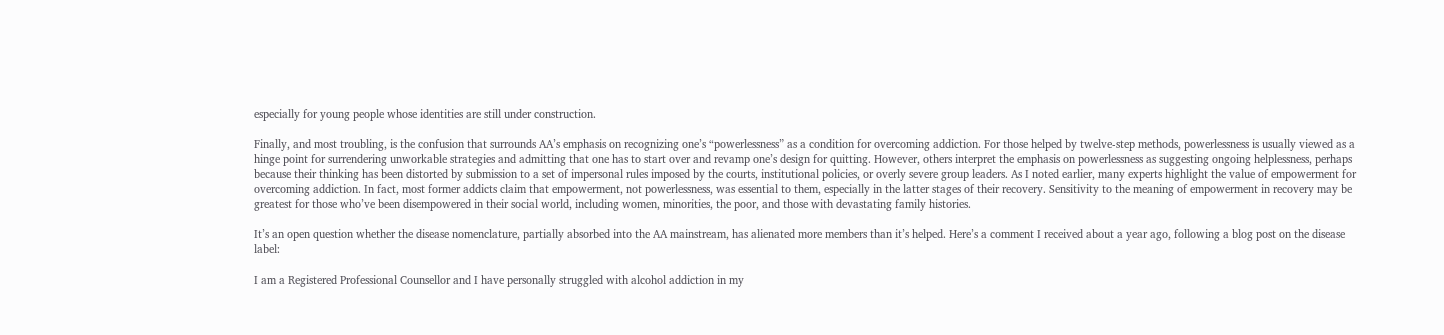especially for young people whose identities are still under construction.

Finally, and most troubling, is the confusion that surrounds AA’s emphasis on recognizing one’s “powerlessness” as a condition for overcoming addiction. For those helped by twelve-step methods, powerlessness is usually viewed as a hinge point for surrendering unworkable strategies and admitting that one has to start over and revamp one’s design for quitting. However, others interpret the emphasis on powerlessness as suggesting ongoing helplessness, perhaps because their thinking has been distorted by submission to a set of impersonal rules imposed by the courts, institutional policies, or overly severe group leaders. As I noted earlier, many experts highlight the value of empowerment for overcoming addiction. In fact, most former addicts claim that empowerment, not powerlessness, was essential to them, especially in the latter stages of their recovery. Sensitivity to the meaning of empowerment in recovery may be greatest for those who’ve been disempowered in their social world, including women, minorities, the poor, and those with devastating family histories.

It’s an open question whether the disease nomenclature, partially absorbed into the AA mainstream, has alienated more members than it’s helped. Here’s a comment I received about a year ago, following a blog post on the disease label:

I am a Registered Professional Counsellor and I have personally struggled with alcohol addiction in my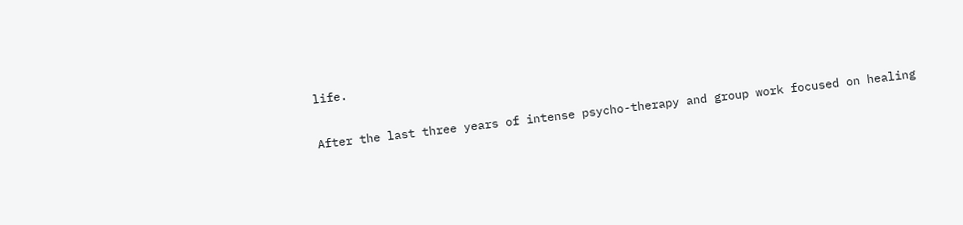life.

After the last three years of intense psycho-therapy and group work focused on healing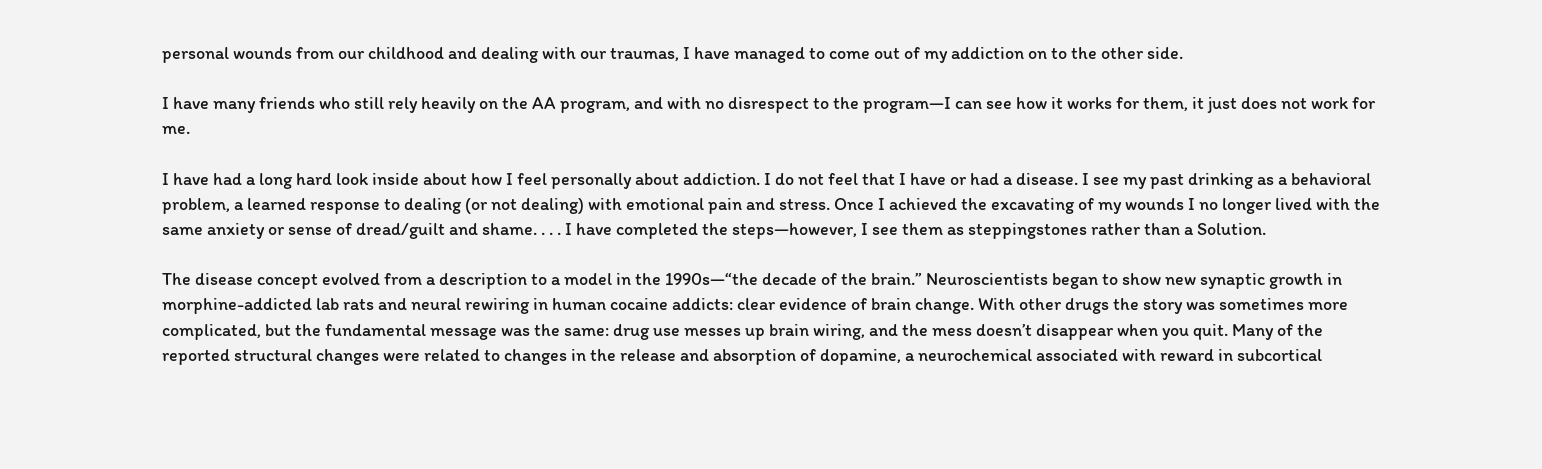personal wounds from our childhood and dealing with our traumas, I have managed to come out of my addiction on to the other side.

I have many friends who still rely heavily on the AA program, and with no disrespect to the program—I can see how it works for them, it just does not work for me.

I have had a long hard look inside about how I feel personally about addiction. I do not feel that I have or had a disease. I see my past drinking as a behavioral problem, a learned response to dealing (or not dealing) with emotional pain and stress. Once I achieved the excavating of my wounds I no longer lived with the same anxiety or sense of dread/guilt and shame. . . . I have completed the steps—however, I see them as steppingstones rather than a Solution.

The disease concept evolved from a description to a model in the 1990s—“the decade of the brain.” Neuroscientists began to show new synaptic growth in morphine-addicted lab rats and neural rewiring in human cocaine addicts: clear evidence of brain change. With other drugs the story was sometimes more complicated, but the fundamental message was the same: drug use messes up brain wiring, and the mess doesn’t disappear when you quit. Many of the reported structural changes were related to changes in the release and absorption of dopamine, a neurochemical associated with reward in subcortical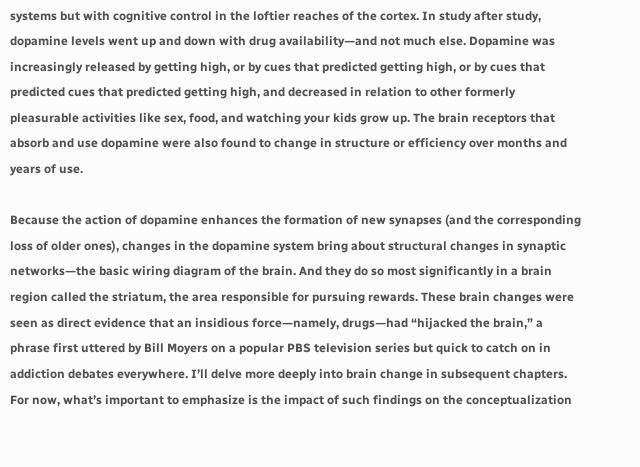systems but with cognitive control in the loftier reaches of the cortex. In study after study, dopamine levels went up and down with drug availability—and not much else. Dopamine was increasingly released by getting high, or by cues that predicted getting high, or by cues that predicted cues that predicted getting high, and decreased in relation to other formerly pleasurable activities like sex, food, and watching your kids grow up. The brain receptors that absorb and use dopamine were also found to change in structure or efficiency over months and years of use.

Because the action of dopamine enhances the formation of new synapses (and the corresponding loss of older ones), changes in the dopamine system bring about structural changes in synaptic networks—the basic wiring diagram of the brain. And they do so most significantly in a brain region called the striatum, the area responsible for pursuing rewards. These brain changes were seen as direct evidence that an insidious force—namely, drugs—had “hijacked the brain,” a phrase first uttered by Bill Moyers on a popular PBS television series but quick to catch on in addiction debates everywhere. I’ll delve more deeply into brain change in subsequent chapters. For now, what’s important to emphasize is the impact of such findings on the conceptualization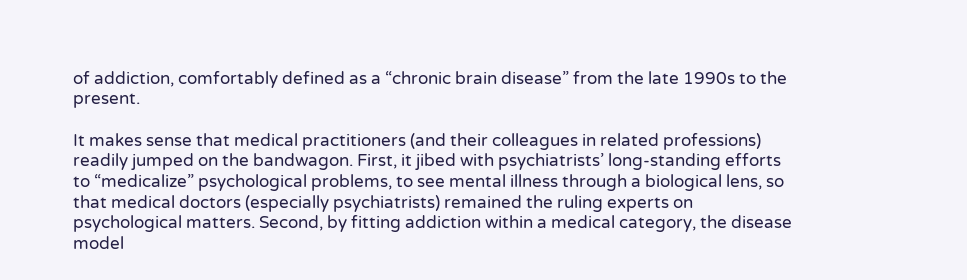of addiction, comfortably defined as a “chronic brain disease” from the late 1990s to the present.

It makes sense that medical practitioners (and their colleagues in related professions) readily jumped on the bandwagon. First, it jibed with psychiatrists’ long-standing efforts to “medicalize” psychological problems, to see mental illness through a biological lens, so that medical doctors (especially psychiatrists) remained the ruling experts on psychological matters. Second, by fitting addiction within a medical category, the disease model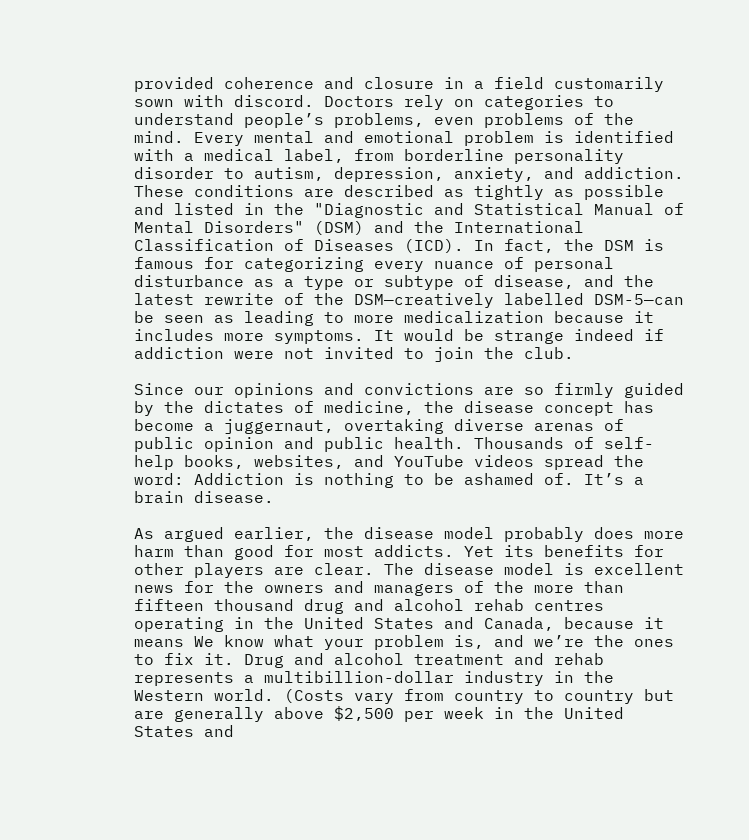provided coherence and closure in a field customarily sown with discord. Doctors rely on categories to understand people’s problems, even problems of the mind. Every mental and emotional problem is identified with a medical label, from borderline personality disorder to autism, depression, anxiety, and addiction. These conditions are described as tightly as possible and listed in the "Diagnostic and Statistical Manual of Mental Disorders" (DSM) and the International Classification of Diseases (ICD). In fact, the DSM is famous for categorizing every nuance of personal disturbance as a type or subtype of disease, and the latest rewrite of the DSM—creatively labelled DSM-5—can be seen as leading to more medicalization because it includes more symptoms. It would be strange indeed if addiction were not invited to join the club.

Since our opinions and convictions are so firmly guided by the dictates of medicine, the disease concept has become a juggernaut, overtaking diverse arenas of public opinion and public health. Thousands of self-help books, websites, and YouTube videos spread the word: Addiction is nothing to be ashamed of. It’s a brain disease.

As argued earlier, the disease model probably does more harm than good for most addicts. Yet its benefits for other players are clear. The disease model is excellent news for the owners and managers of the more than fifteen thousand drug and alcohol rehab centres operating in the United States and Canada, because it means We know what your problem is, and we’re the ones to fix it. Drug and alcohol treatment and rehab represents a multibillion-dollar industry in the Western world. (Costs vary from country to country but are generally above $2,500 per week in the United States and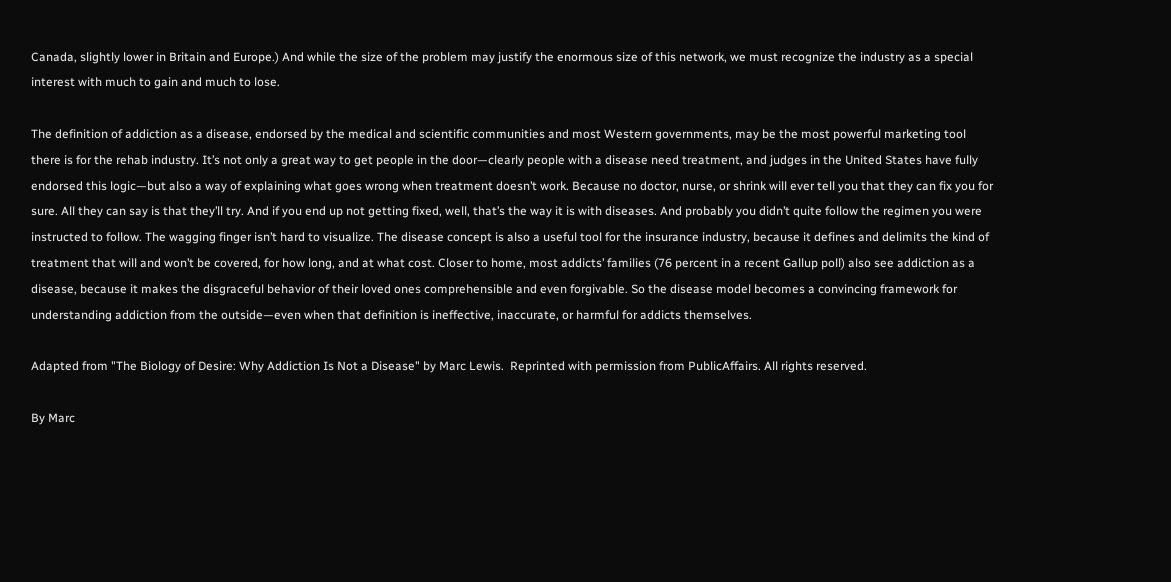Canada, slightly lower in Britain and Europe.) And while the size of the problem may justify the enormous size of this network, we must recognize the industry as a special interest with much to gain and much to lose.

The definition of addiction as a disease, endorsed by the medical and scientific communities and most Western governments, may be the most powerful marketing tool there is for the rehab industry. It’s not only a great way to get people in the door—clearly people with a disease need treatment, and judges in the United States have fully endorsed this logic—but also a way of explaining what goes wrong when treatment doesn’t work. Because no doctor, nurse, or shrink will ever tell you that they can fix you for sure. All they can say is that they’ll try. And if you end up not getting fixed, well, that’s the way it is with diseases. And probably you didn’t quite follow the regimen you were instructed to follow. The wagging finger isn’t hard to visualize. The disease concept is also a useful tool for the insurance industry, because it defines and delimits the kind of treatment that will and won’t be covered, for how long, and at what cost. Closer to home, most addicts’ families (76 percent in a recent Gallup poll) also see addiction as a disease, because it makes the disgraceful behavior of their loved ones comprehensible and even forgivable. So the disease model becomes a convincing framework for understanding addiction from the outside—even when that definition is ineffective, inaccurate, or harmful for addicts themselves.

Adapted from "The Biology of Desire: Why Addiction Is Not a Disease" by Marc Lewis.  Reprinted with permission from PublicAffairs. All rights reserved.

By Marc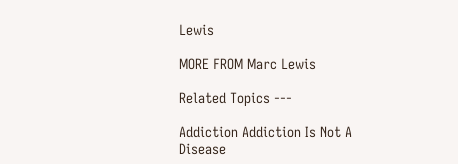Lewis

MORE FROM Marc Lewis

Related Topics ---

Addiction Addiction Is Not A Disease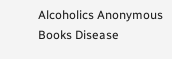Alcoholics Anonymous Books Disease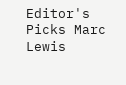Editor's Picks Marc Lewis